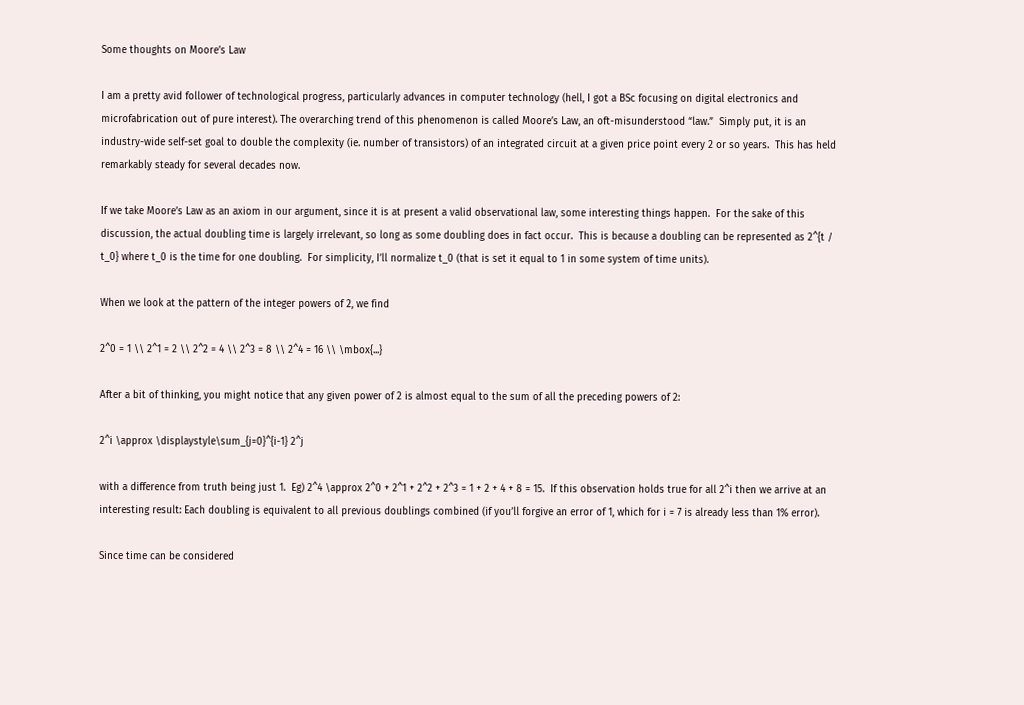Some thoughts on Moore’s Law

I am a pretty avid follower of technological progress, particularly advances in computer technology (hell, I got a BSc focusing on digital electronics and microfabrication out of pure interest). The overarching trend of this phenomenon is called Moore’s Law, an oft-misunderstood “law.”  Simply put, it is an industry-wide self-set goal to double the complexity (ie. number of transistors) of an integrated circuit at a given price point every 2 or so years.  This has held remarkably steady for several decades now.

If we take Moore’s Law as an axiom in our argument, since it is at present a valid observational law, some interesting things happen.  For the sake of this discussion, the actual doubling time is largely irrelevant, so long as some doubling does in fact occur.  This is because a doubling can be represented as 2^{t / t_0} where t_0 is the time for one doubling.  For simplicity, I’ll normalize t_0 (that is set it equal to 1 in some system of time units).

When we look at the pattern of the integer powers of 2, we find

2^0 = 1 \\ 2^1 = 2 \\ 2^2 = 4 \\ 2^3 = 8 \\ 2^4 = 16 \\ \mbox{...}

After a bit of thinking, you might notice that any given power of 2 is almost equal to the sum of all the preceding powers of 2:

2^i \approx \displaystyle\sum_{j=0}^{i-1} 2^j

with a difference from truth being just 1.  Eg) 2^4 \approx 2^0 + 2^1 + 2^2 + 2^3 = 1 + 2 + 4 + 8 = 15.  If this observation holds true for all 2^i then we arrive at an interesting result: Each doubling is equivalent to all previous doublings combined (if you’ll forgive an error of 1, which for i = 7 is already less than 1% error).

Since time can be considered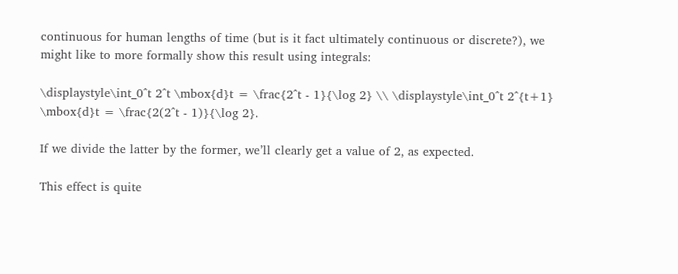continuous for human lengths of time (but is it fact ultimately continuous or discrete?), we might like to more formally show this result using integrals:

\displaystyle\int_0^t 2^t \mbox{d}t = \frac{2^t - 1}{\log 2} \\ \displaystyle\int_0^t 2^{t+1} \mbox{d}t = \frac{2(2^t - 1)}{\log 2}.

If we divide the latter by the former, we’ll clearly get a value of 2, as expected.

This effect is quite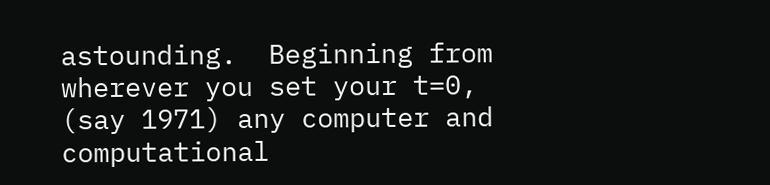astounding.  Beginning from wherever you set your t=0, (say 1971) any computer and computational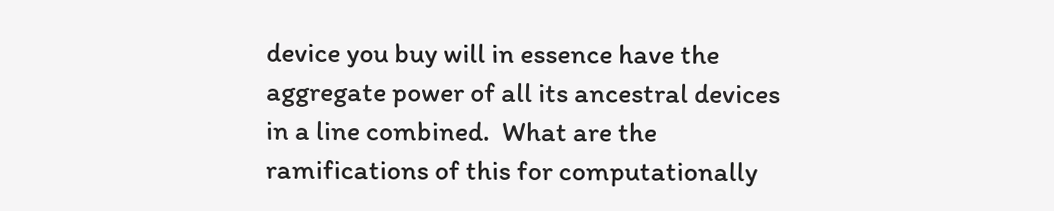device you buy will in essence have the aggregate power of all its ancestral devices in a line combined.  What are the ramifications of this for computationally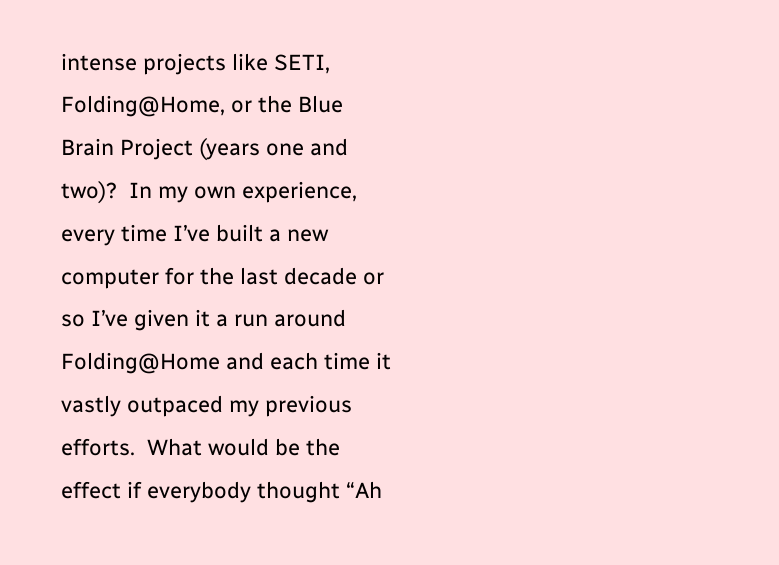intense projects like SETI, Folding@Home, or the Blue Brain Project (years one and two)?  In my own experience, every time I’ve built a new computer for the last decade or so I’ve given it a run around Folding@Home and each time it vastly outpaced my previous efforts.  What would be the effect if everybody thought “Ah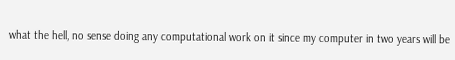what the hell, no sense doing any computational work on it since my computer in two years will be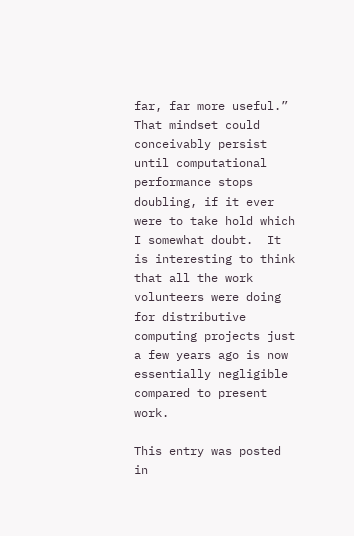far, far more useful.”  That mindset could conceivably persist until computational performance stops doubling, if it ever were to take hold which I somewhat doubt.  It is interesting to think that all the work volunteers were doing for distributive computing projects just a few years ago is now essentially negligible compared to present work.

This entry was posted in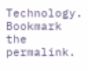Technology. Bookmark the permalink.